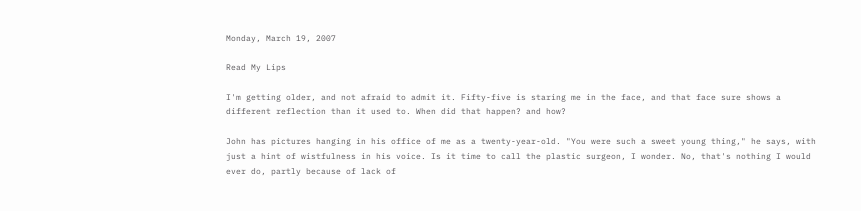Monday, March 19, 2007

Read My Lips

I'm getting older, and not afraid to admit it. Fifty-five is staring me in the face, and that face sure shows a different reflection than it used to. When did that happen? and how?

John has pictures hanging in his office of me as a twenty-year-old. "You were such a sweet young thing," he says, with just a hint of wistfulness in his voice. Is it time to call the plastic surgeon, I wonder. No, that's nothing I would ever do, partly because of lack of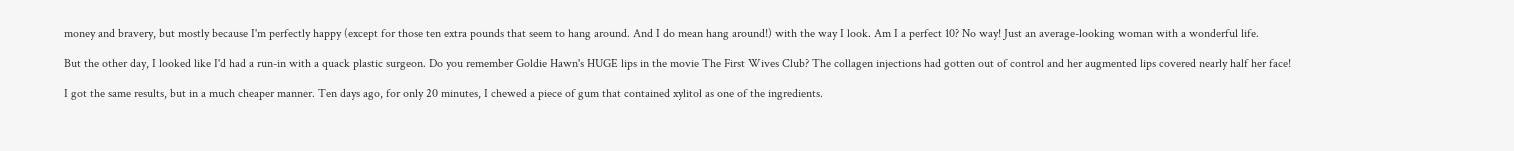money and bravery, but mostly because I'm perfectly happy (except for those ten extra pounds that seem to hang around. And I do mean hang around!) with the way I look. Am I a perfect 10? No way! Just an average-looking woman with a wonderful life.

But the other day, I looked like I'd had a run-in with a quack plastic surgeon. Do you remember Goldie Hawn's HUGE lips in the movie The First Wives Club? The collagen injections had gotten out of control and her augmented lips covered nearly half her face!

I got the same results, but in a much cheaper manner. Ten days ago, for only 20 minutes, I chewed a piece of gum that contained xylitol as one of the ingredients.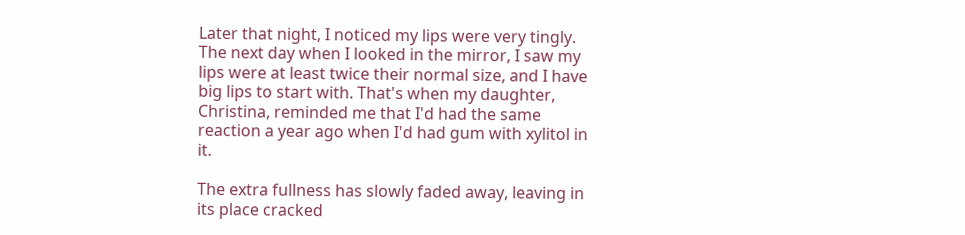Later that night, I noticed my lips were very tingly. The next day when I looked in the mirror, I saw my lips were at least twice their normal size, and I have big lips to start with. That's when my daughter, Christina, reminded me that I'd had the same reaction a year ago when I'd had gum with xylitol in it.

The extra fullness has slowly faded away, leaving in its place cracked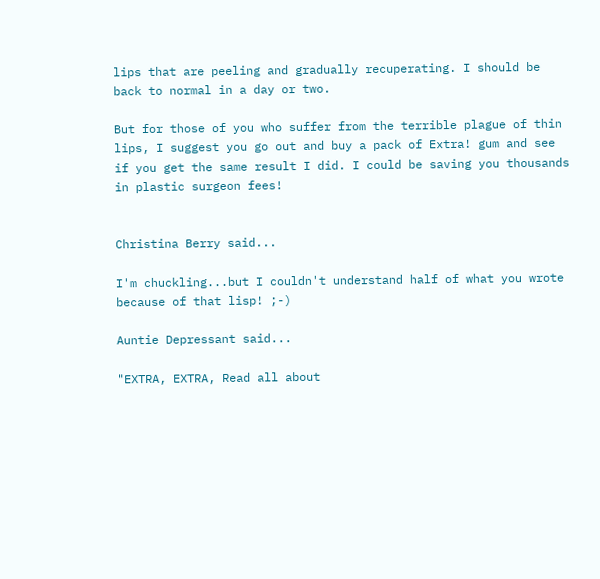lips that are peeling and gradually recuperating. I should be back to normal in a day or two.

But for those of you who suffer from the terrible plague of thin lips, I suggest you go out and buy a pack of Extra! gum and see if you get the same result I did. I could be saving you thousands in plastic surgeon fees!


Christina Berry said...

I'm chuckling...but I couldn't understand half of what you wrote because of that lisp! ;-)

Auntie Depressant said...

"EXTRA, EXTRA, Read all about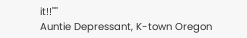it!!""
Auntie Depressant, K-town Oregon